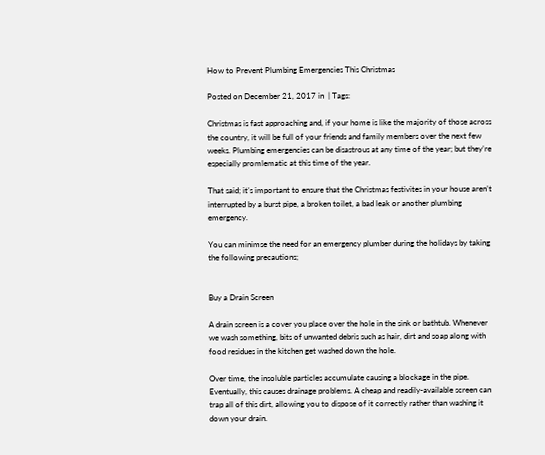How to Prevent Plumbing Emergencies This Christmas

Posted on December 21, 2017 in  | Tags:

Christmas is fast approaching and, if your home is like the majority of those across the country, it will be full of your friends and family members over the next few weeks. Plumbing emergencies can be disastrous at any time of the year; but they’re especially promlematic at this time of the year.

That said; it’s important to ensure that the Christmas festivites in your house aren’t interrupted by a burst pipe, a broken toilet, a bad leak or another plumbing emergency.

You can minimse the need for an emergency plumber during the holidays by taking the following precautions;


Buy a Drain Screen

A drain screen is a cover you place over the hole in the sink or bathtub. Whenever we wash something, bits of unwanted debris such as hair, dirt and soap along with food residues in the kitchen get washed down the hole.

Over time, the insoluble particles accumulate causing a blockage in the pipe. Eventually, this causes drainage problems. A cheap and readily-available screen can trap all of this dirt, allowing you to dispose of it correctly rather than washing it down your drain.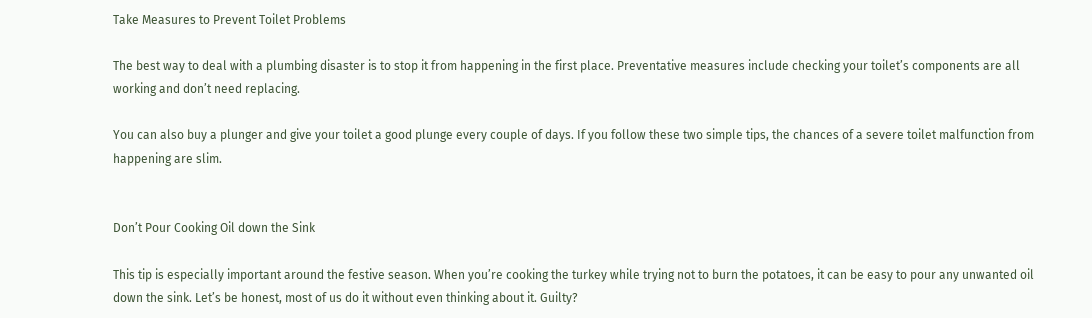Take Measures to Prevent Toilet Problems

The best way to deal with a plumbing disaster is to stop it from happening in the first place. Preventative measures include checking your toilet’s components are all working and don’t need replacing.

You can also buy a plunger and give your toilet a good plunge every couple of days. If you follow these two simple tips, the chances of a severe toilet malfunction from happening are slim.


Don’t Pour Cooking Oil down the Sink

This tip is especially important around the festive season. When you’re cooking the turkey while trying not to burn the potatoes, it can be easy to pour any unwanted oil down the sink. Let’s be honest, most of us do it without even thinking about it. Guilty?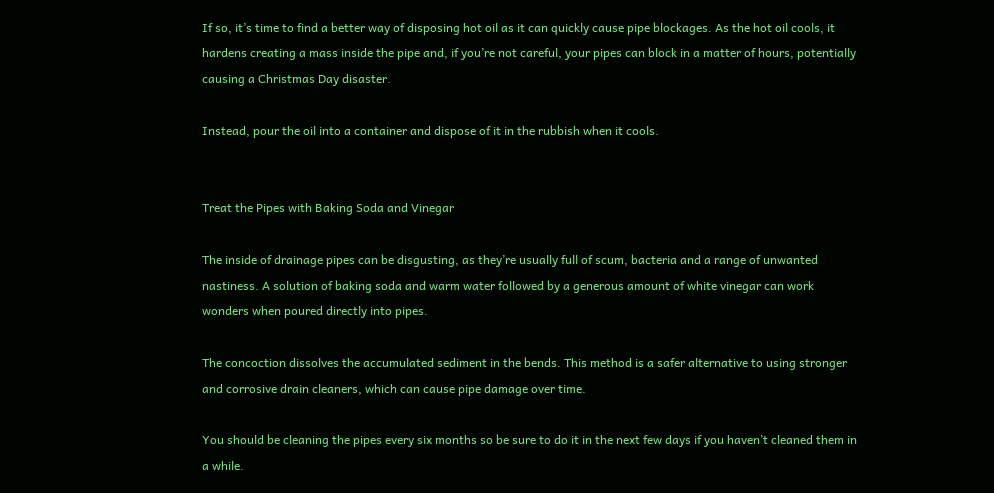If so, it’s time to find a better way of disposing hot oil as it can quickly cause pipe blockages. As the hot oil cools, it hardens creating a mass inside the pipe and, if you’re not careful, your pipes can block in a matter of hours, potentially causing a Christmas Day disaster.

Instead, pour the oil into a container and dispose of it in the rubbish when it cools.


Treat the Pipes with Baking Soda and Vinegar

The inside of drainage pipes can be disgusting, as they’re usually full of scum, bacteria and a range of unwanted nastiness. A solution of baking soda and warm water followed by a generous amount of white vinegar can work wonders when poured directly into pipes.

The concoction dissolves the accumulated sediment in the bends. This method is a safer alternative to using stronger and corrosive drain cleaners, which can cause pipe damage over time.

You should be cleaning the pipes every six months so be sure to do it in the next few days if you haven’t cleaned them in a while.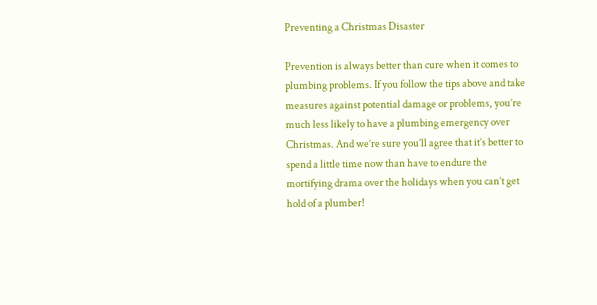Preventing a Christmas Disaster

Prevention is always better than cure when it comes to plumbing problems. If you follow the tips above and take measures against potential damage or problems, you’re much less likely to have a plumbing emergency over Christmas. And we’re sure you’ll agree that it’s better to spend a little time now than have to endure the mortifying drama over the holidays when you can’t get hold of a plumber!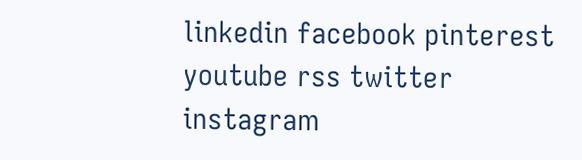linkedin facebook pinterest youtube rss twitter instagram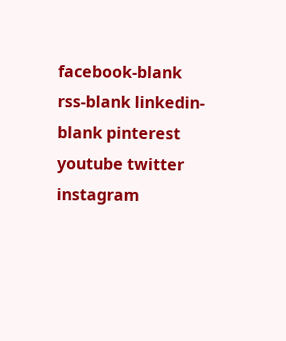facebook-blank rss-blank linkedin-blank pinterest youtube twitter instagram